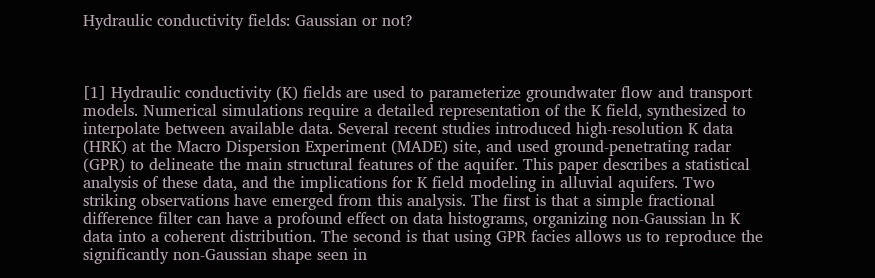Hydraulic conductivity fields: Gaussian or not?



[1] Hydraulic conductivity (K) fields are used to parameterize groundwater flow and transport models. Numerical simulations require a detailed representation of the K field, synthesized to interpolate between available data. Several recent studies introduced high-resolution K data (HRK) at the Macro Dispersion Experiment (MADE) site, and used ground-penetrating radar (GPR) to delineate the main structural features of the aquifer. This paper describes a statistical analysis of these data, and the implications for K field modeling in alluvial aquifers. Two striking observations have emerged from this analysis. The first is that a simple fractional difference filter can have a profound effect on data histograms, organizing non-Gaussian ln K data into a coherent distribution. The second is that using GPR facies allows us to reproduce the significantly non-Gaussian shape seen in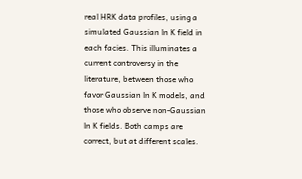real HRK data profiles, using a simulated Gaussian ln K field in each facies. This illuminates a current controversy in the literature, between those who favor Gaussian ln K models, and those who observe non-Gaussian ln K fields. Both camps are correct, but at different scales.